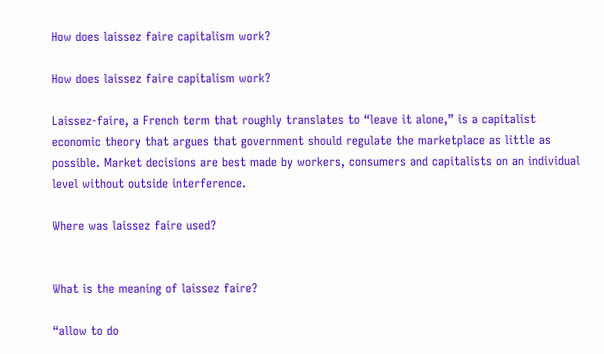How does laissez faire capitalism work?

How does laissez faire capitalism work?

Laissez-faire, a French term that roughly translates to “leave it alone,” is a capitalist economic theory that argues that government should regulate the marketplace as little as possible. Market decisions are best made by workers, consumers and capitalists on an individual level without outside interference.

Where was laissez faire used?


What is the meaning of laissez faire?

“allow to do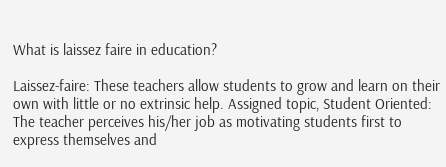What is laissez faire in education?

Laissez-faire: These teachers allow students to grow and learn on their own with little or no extrinsic help. Assigned topic, Student Oriented: The teacher perceives his/her job as motivating students first to express themselves and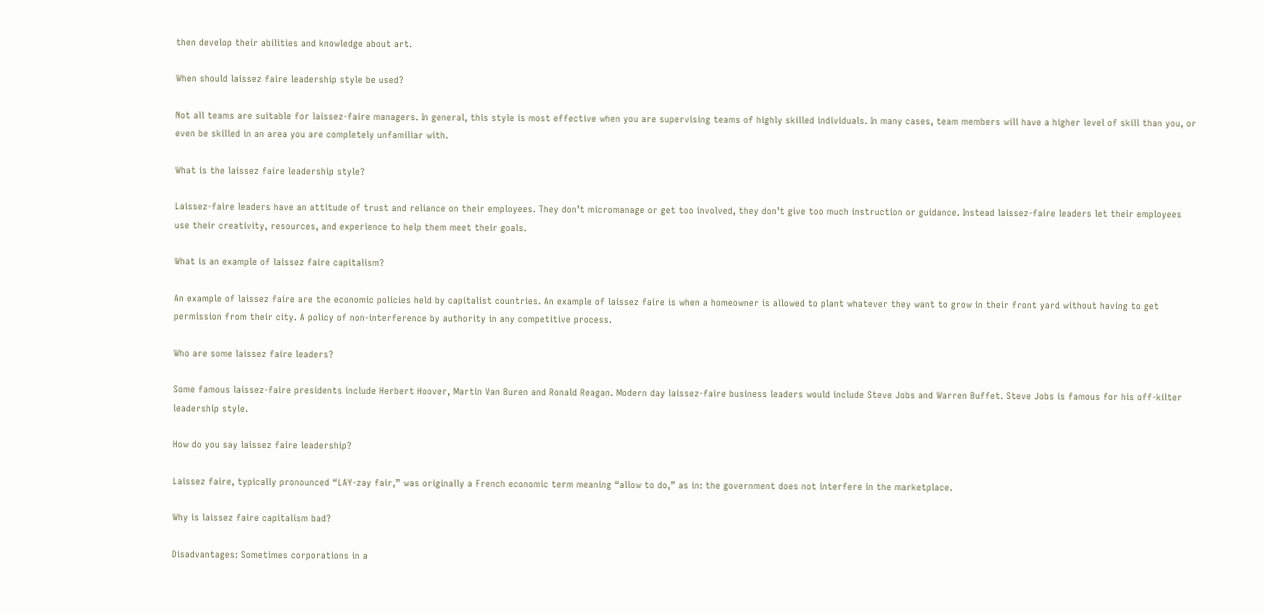then develop their abilities and knowledge about art.

When should laissez faire leadership style be used?

Not all teams are suitable for laissez-faire managers. In general, this style is most effective when you are supervising teams of highly skilled individuals. In many cases, team members will have a higher level of skill than you, or even be skilled in an area you are completely unfamiliar with.

What is the laissez faire leadership style?

Laissez-faire leaders have an attitude of trust and reliance on their employees. They don’t micromanage or get too involved, they don’t give too much instruction or guidance. Instead laissez-faire leaders let their employees use their creativity, resources, and experience to help them meet their goals.

What is an example of laissez faire capitalism?

An example of laissez faire are the economic policies held by capitalist countries. An example of laissez faire is when a homeowner is allowed to plant whatever they want to grow in their front yard without having to get permission from their city. A policy of non-interference by authority in any competitive process.

Who are some laissez faire leaders?

Some famous laissez-faire presidents include Herbert Hoover, Martin Van Buren and Ronald Reagan. Modern day laissez-faire business leaders would include Steve Jobs and Warren Buffet. Steve Jobs is famous for his off-kilter leadership style.

How do you say laissez faire leadership?

Laissez faire, typically pronounced “LAY-zay fair,” was originally a French economic term meaning “allow to do,” as in: the government does not interfere in the marketplace.

Why is laissez faire capitalism bad?

Disadvantages: Sometimes corporations in a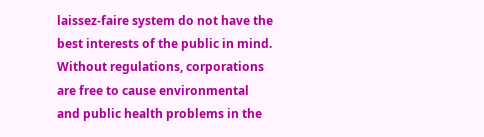laissez-faire system do not have the best interests of the public in mind. Without regulations, corporations are free to cause environmental and public health problems in the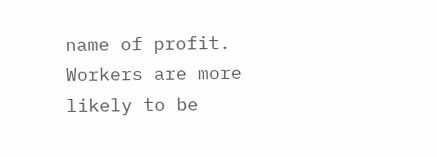name of profit. Workers are more likely to be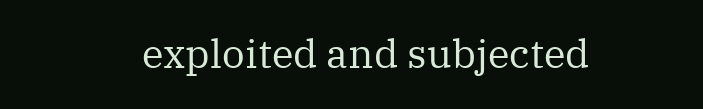exploited and subjected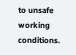to unsafe working conditions.